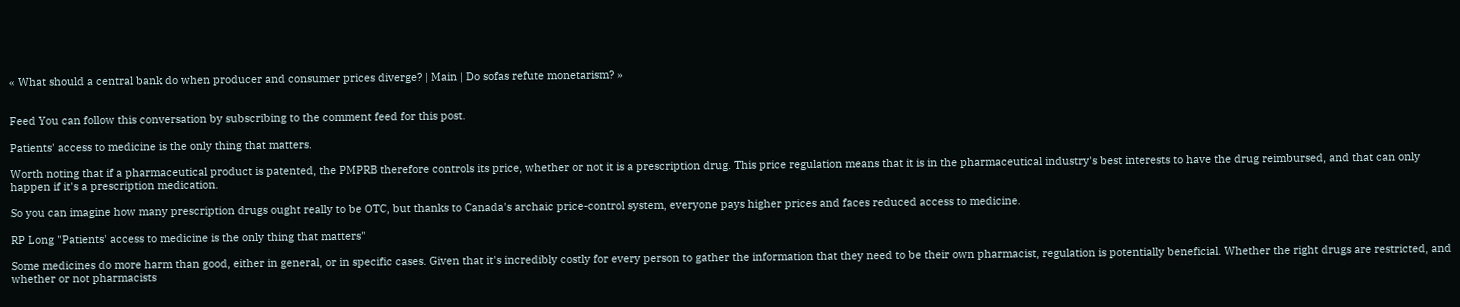« What should a central bank do when producer and consumer prices diverge? | Main | Do sofas refute monetarism? »


Feed You can follow this conversation by subscribing to the comment feed for this post.

Patients' access to medicine is the only thing that matters.

Worth noting that if a pharmaceutical product is patented, the PMPRB therefore controls its price, whether or not it is a prescription drug. This price regulation means that it is in the pharmaceutical industry's best interests to have the drug reimbursed, and that can only happen if it's a prescription medication.

So you can imagine how many prescription drugs ought really to be OTC, but thanks to Canada's archaic price-control system, everyone pays higher prices and faces reduced access to medicine.

RP Long "Patients' access to medicine is the only thing that matters"

Some medicines do more harm than good, either in general, or in specific cases. Given that it's incredibly costly for every person to gather the information that they need to be their own pharmacist, regulation is potentially beneficial. Whether the right drugs are restricted, and whether or not pharmacists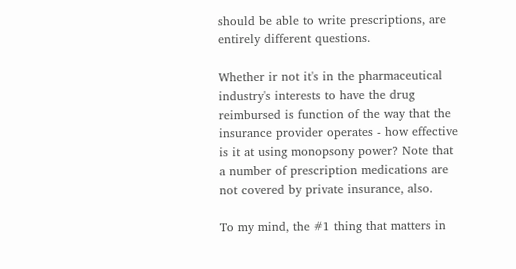should be able to write prescriptions, are entirely different questions.

Whether ir not it's in the pharmaceutical industry's interests to have the drug reimbursed is function of the way that the insurance provider operates - how effective is it at using monopsony power? Note that a number of prescription medications are not covered by private insurance, also.

To my mind, the #1 thing that matters in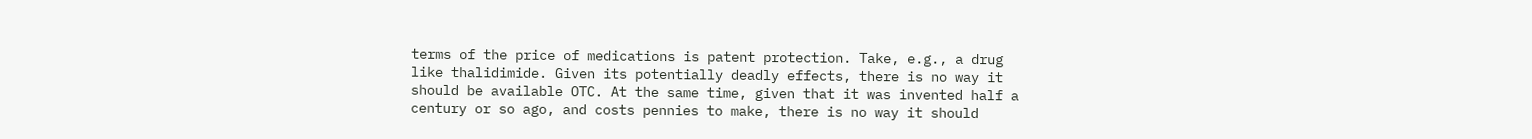terms of the price of medications is patent protection. Take, e.g., a drug like thalidimide. Given its potentially deadly effects, there is no way it should be available OTC. At the same time, given that it was invented half a century or so ago, and costs pennies to make, there is no way it should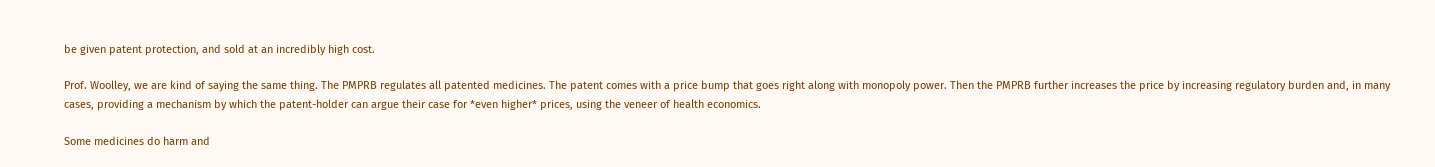be given patent protection, and sold at an incredibly high cost.

Prof. Woolley, we are kind of saying the same thing. The PMPRB regulates all patented medicines. The patent comes with a price bump that goes right along with monopoly power. Then the PMPRB further increases the price by increasing regulatory burden and, in many cases, providing a mechanism by which the patent-holder can argue their case for *even higher* prices, using the veneer of health economics.

Some medicines do harm and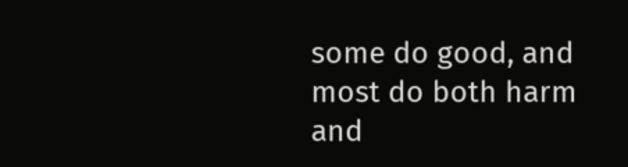some do good, and most do both harm and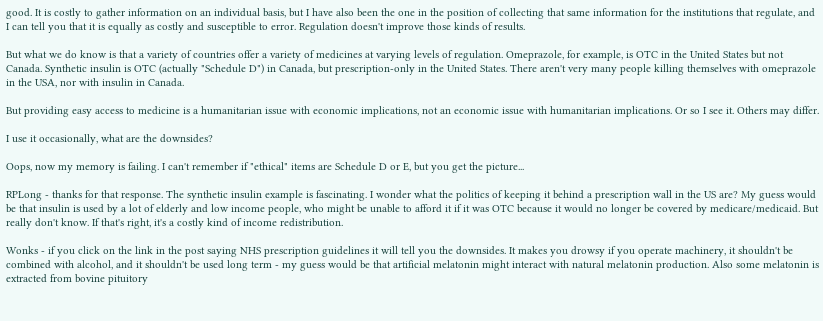good. It is costly to gather information on an individual basis, but I have also been the one in the position of collecting that same information for the institutions that regulate, and I can tell you that it is equally as costly and susceptible to error. Regulation doesn't improve those kinds of results.

But what we do know is that a variety of countries offer a variety of medicines at varying levels of regulation. Omeprazole, for example, is OTC in the United States but not Canada. Synthetic insulin is OTC (actually "Schedule D") in Canada, but prescription-only in the United States. There aren't very many people killing themselves with omeprazole in the USA, nor with insulin in Canada.

But providing easy access to medicine is a humanitarian issue with economic implications, not an economic issue with humanitarian implications. Or so I see it. Others may differ.

I use it occasionally, what are the downsides?

Oops, now my memory is failing. I can't remember if "ethical" items are Schedule D or E, but you get the picture...

RPLong - thanks for that response. The synthetic insulin example is fascinating. I wonder what the politics of keeping it behind a prescription wall in the US are? My guess would be that insulin is used by a lot of elderly and low income people, who might be unable to afford it if it was OTC because it would no longer be covered by medicare/medicaid. But really don't know. If that's right, it's a costly kind of income redistribution.

Wonks - if you click on the link in the post saying NHS prescription guidelines it will tell you the downsides. It makes you drowsy if you operate machinery, it shouldn't be combined with alcohol, and it shouldn't be used long term - my guess would be that artificial melatonin might interact with natural melatonin production. Also some melatonin is extracted from bovine pituitory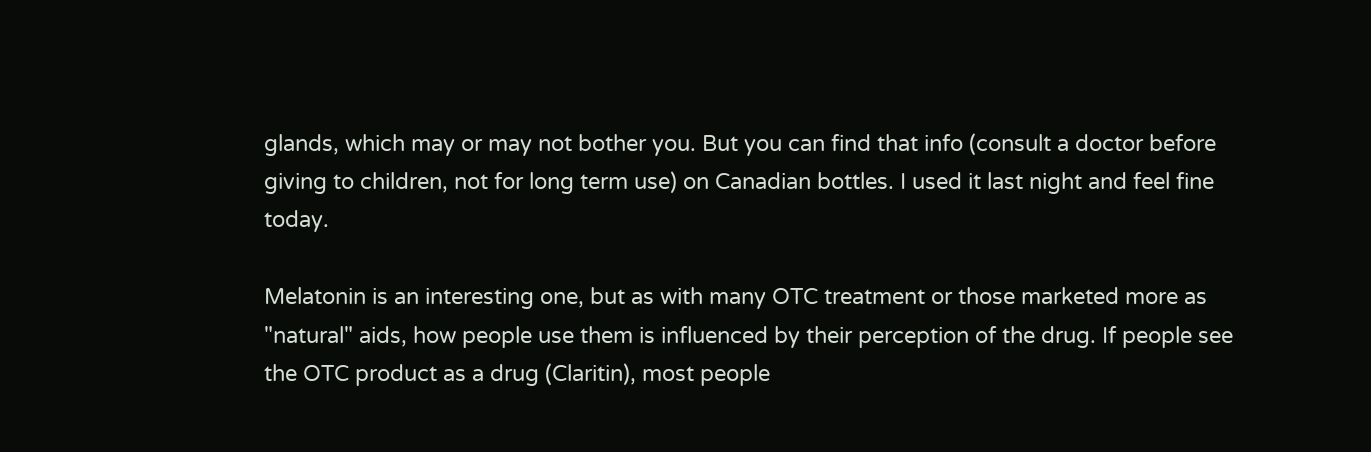glands, which may or may not bother you. But you can find that info (consult a doctor before giving to children, not for long term use) on Canadian bottles. I used it last night and feel fine today.

Melatonin is an interesting one, but as with many OTC treatment or those marketed more as "natural" aids, how people use them is influenced by their perception of the drug. If people see the OTC product as a drug (Claritin), most people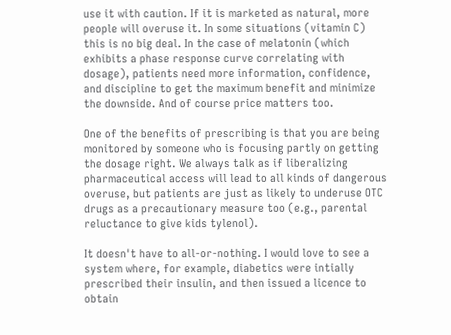use it with caution. If it is marketed as natural, more people will overuse it. In some situations (vitamin C) this is no big deal. In the case of melatonin (which exhibits a phase response curve correlating with dosage), patients need more information, confidence, and discipline to get the maximum benefit and minimize the downside. And of course price matters too.

One of the benefits of prescribing is that you are being monitored by someone who is focusing partly on getting the dosage right. We always talk as if liberalizing pharmaceutical access will lead to all kinds of dangerous overuse, but patients are just as likely to underuse OTC drugs as a precautionary measure too (e.g., parental reluctance to give kids tylenol).

It doesn't have to all-or-nothing. I would love to see a system where, for example, diabetics were intially prescribed their insulin, and then issued a licence to obtain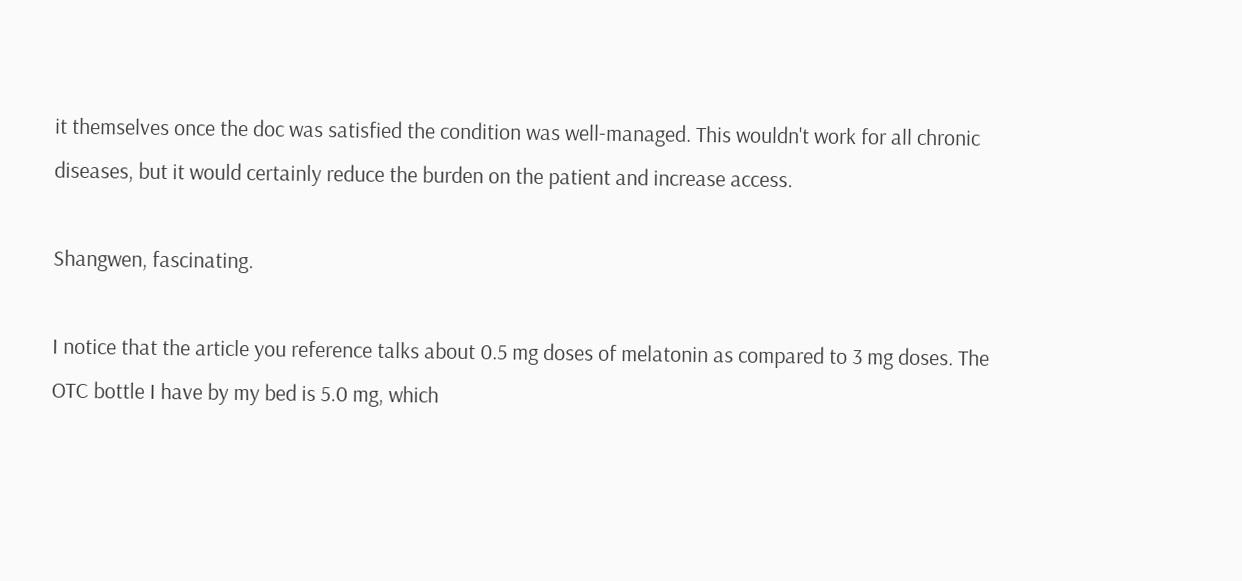it themselves once the doc was satisfied the condition was well-managed. This wouldn't work for all chronic diseases, but it would certainly reduce the burden on the patient and increase access.

Shangwen, fascinating.

I notice that the article you reference talks about 0.5 mg doses of melatonin as compared to 3 mg doses. The OTC bottle I have by my bed is 5.0 mg, which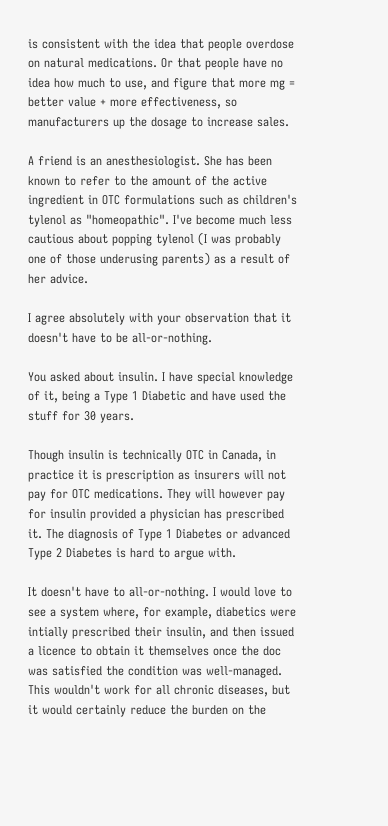is consistent with the idea that people overdose on natural medications. Or that people have no idea how much to use, and figure that more mg = better value + more effectiveness, so manufacturers up the dosage to increase sales.

A friend is an anesthesiologist. She has been known to refer to the amount of the active ingredient in OTC formulations such as children's tylenol as "homeopathic". I've become much less cautious about popping tylenol (I was probably one of those underusing parents) as a result of her advice.

I agree absolutely with your observation that it doesn't have to be all-or-nothing.

You asked about insulin. I have special knowledge of it, being a Type 1 Diabetic and have used the stuff for 30 years.

Though insulin is technically OTC in Canada, in practice it is prescription as insurers will not pay for OTC medications. They will however pay for insulin provided a physician has prescribed it. The diagnosis of Type 1 Diabetes or advanced Type 2 Diabetes is hard to argue with.

It doesn't have to all-or-nothing. I would love to see a system where, for example, diabetics were intially prescribed their insulin, and then issued a licence to obtain it themselves once the doc was satisfied the condition was well-managed. This wouldn't work for all chronic diseases, but it would certainly reduce the burden on the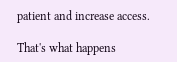patient and increase access.

That's what happens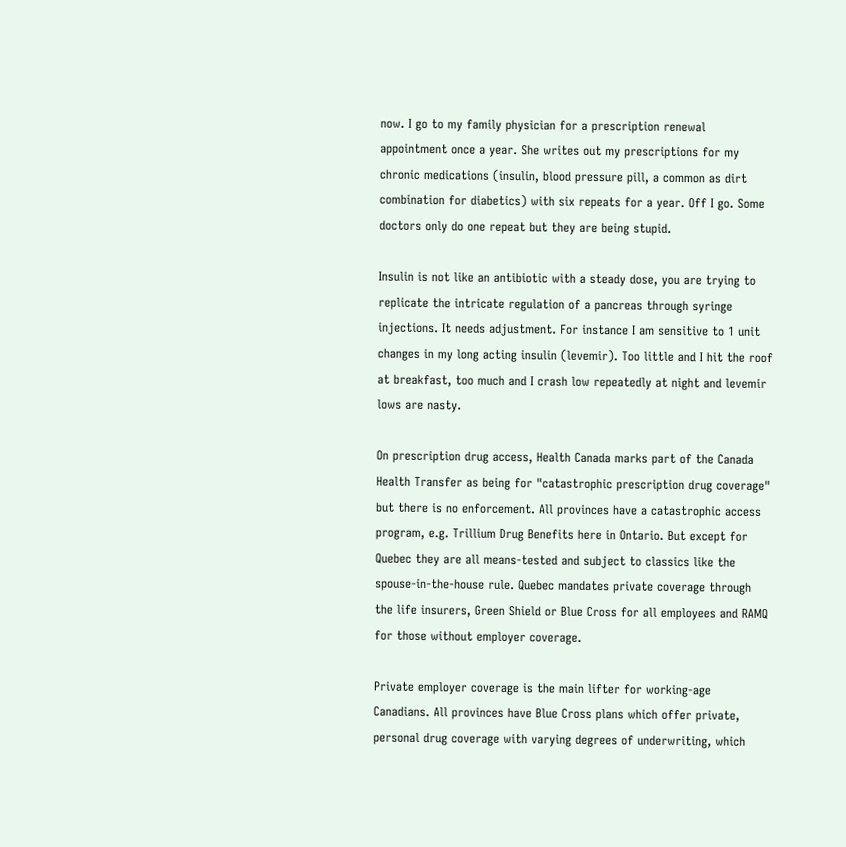now. I go to my family physician for a prescription renewal appointment once a year. She writes out my prescriptions for my chronic medications (insulin, blood pressure pill, a common as dirt combination for diabetics) with six repeats for a year. Off I go. Some doctors only do one repeat but they are being stupid.

Insulin is not like an antibiotic with a steady dose, you are trying to replicate the intricate regulation of a pancreas through syringe injections. It needs adjustment. For instance I am sensitive to 1 unit changes in my long acting insulin (levemir). Too little and I hit the roof at breakfast, too much and I crash low repeatedly at night and levemir lows are nasty.

On prescription drug access, Health Canada marks part of the Canada Health Transfer as being for "catastrophic prescription drug coverage" but there is no enforcement. All provinces have a catastrophic access program, e.g. Trillium Drug Benefits here in Ontario. But except for Quebec they are all means-tested and subject to classics like the spouse-in-the-house rule. Quebec mandates private coverage through the life insurers, Green Shield or Blue Cross for all employees and RAMQ for those without employer coverage.

Private employer coverage is the main lifter for working-age Canadians. All provinces have Blue Cross plans which offer private, personal drug coverage with varying degrees of underwriting, which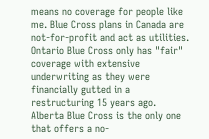means no coverage for people like me. Blue Cross plans in Canada are not-for-profit and act as utilities. Ontario Blue Cross only has "fair" coverage with extensive underwriting as they were financially gutted in a restructuring 15 years ago. Alberta Blue Cross is the only one that offers a no-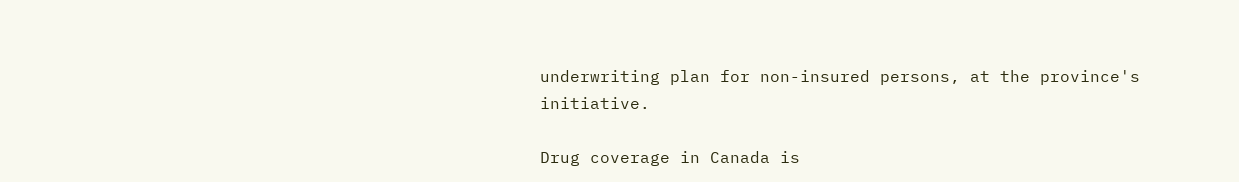underwriting plan for non-insured persons, at the province's initiative.

Drug coverage in Canada is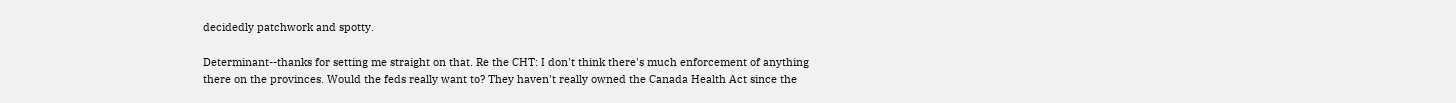decidedly patchwork and spotty.

Determinant--thanks for setting me straight on that. Re the CHT: I don't think there's much enforcement of anything there on the provinces. Would the feds really want to? They haven't really owned the Canada Health Act since the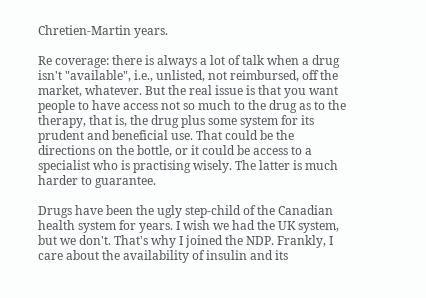Chretien-Martin years.

Re coverage: there is always a lot of talk when a drug isn't "available", i.e., unlisted, not reimbursed, off the market, whatever. But the real issue is that you want people to have access not so much to the drug as to the therapy, that is, the drug plus some system for its prudent and beneficial use. That could be the directions on the bottle, or it could be access to a specialist who is practising wisely. The latter is much harder to guarantee.

Drugs have been the ugly step-child of the Canadian health system for years. I wish we had the UK system, but we don't. That's why I joined the NDP. Frankly, I care about the availability of insulin and its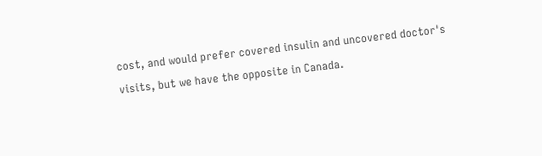cost, and would prefer covered insulin and uncovered doctor's visits, but we have the opposite in Canada.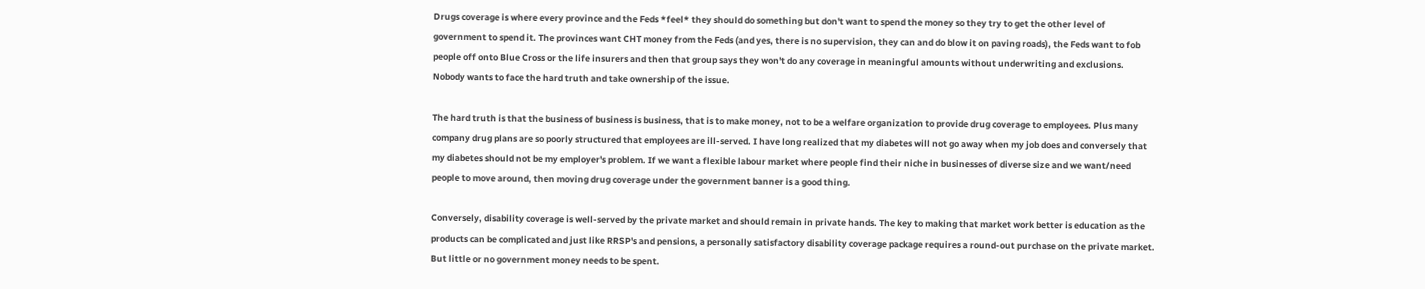Drugs coverage is where every province and the Feds *feel* they should do something but don't want to spend the money so they try to get the other level of government to spend it. The provinces want CHT money from the Feds (and yes, there is no supervision, they can and do blow it on paving roads), the Feds want to fob people off onto Blue Cross or the life insurers and then that group says they won't do any coverage in meaningful amounts without underwriting and exclusions. Nobody wants to face the hard truth and take ownership of the issue.

The hard truth is that the business of business is business, that is to make money, not to be a welfare organization to provide drug coverage to employees. Plus many company drug plans are so poorly structured that employees are ill-served. I have long realized that my diabetes will not go away when my job does and conversely that my diabetes should not be my employer's problem. If we want a flexible labour market where people find their niche in businesses of diverse size and we want/need people to move around, then moving drug coverage under the government banner is a good thing.

Conversely, disability coverage is well-served by the private market and should remain in private hands. The key to making that market work better is education as the products can be complicated and just like RRSP's and pensions, a personally satisfactory disability coverage package requires a round-out purchase on the private market. But little or no government money needs to be spent.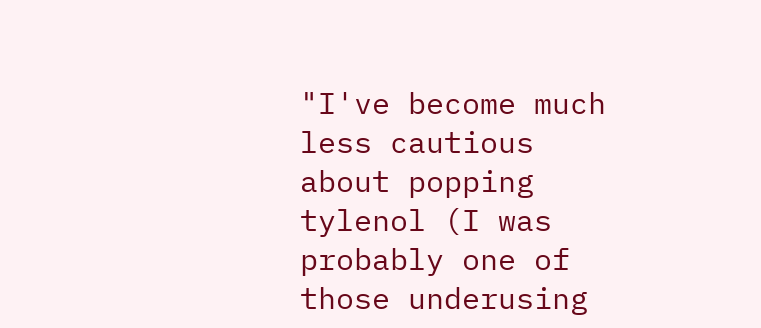"I've become much less cautious about popping tylenol (I was probably one of those underusing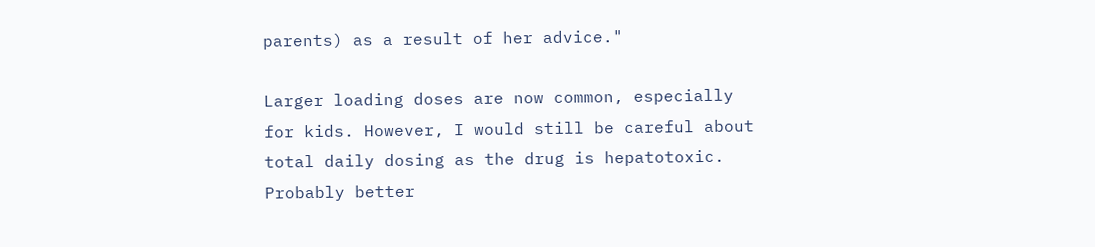parents) as a result of her advice."

Larger loading doses are now common, especially for kids. However, I would still be careful about total daily dosing as the drug is hepatotoxic. Probably better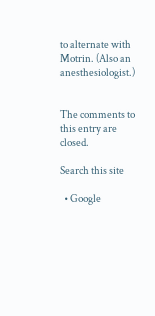to alternate with Motrin. (Also an anesthesiologist.)


The comments to this entry are closed.

Search this site

  • Google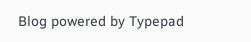Blog powered by Typepad